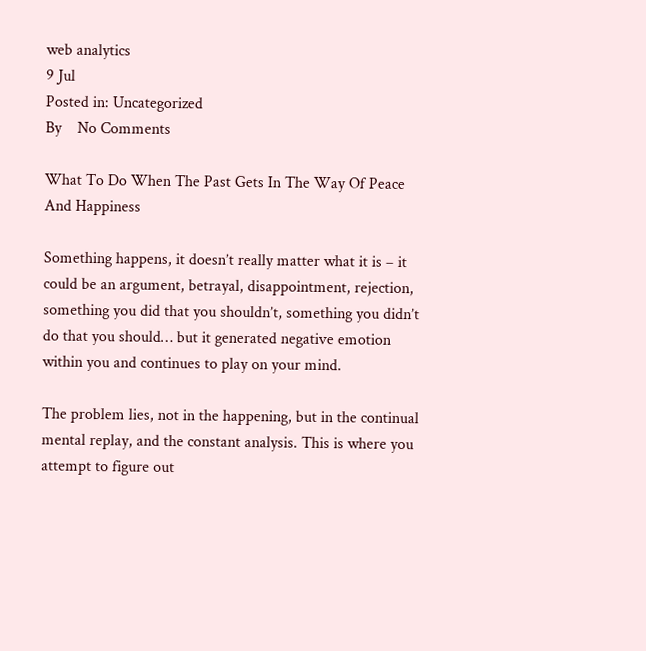web analytics
9 Jul
Posted in: Uncategorized
By    No Comments

What To Do When The Past Gets In The Way Of Peace And Happiness

Something happens, it doesn’t really matter what it is – it could be an argument, betrayal, disappointment, rejection, something you did that you shouldn’t, something you didn’t do that you should… but it generated negative emotion within you and continues to play on your mind.

The problem lies, not in the happening, but in the continual mental replay, and the constant analysis. This is where you attempt to figure out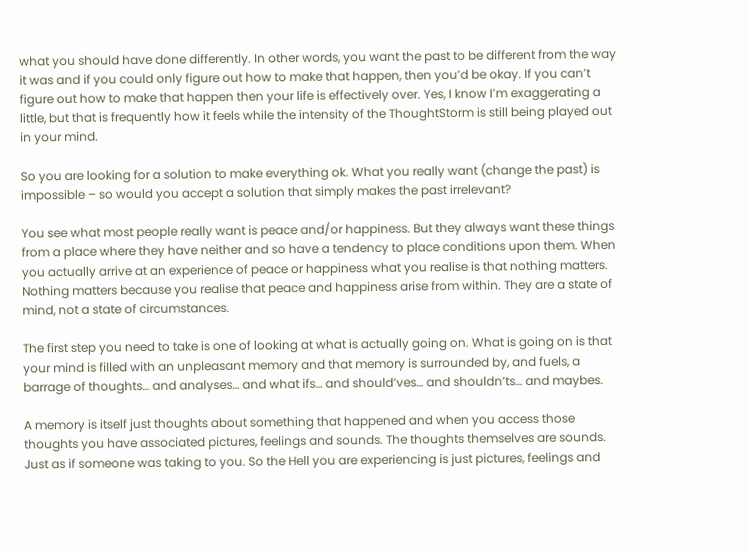what you should have done differently. In other words, you want the past to be different from the way it was and if you could only figure out how to make that happen, then you’d be okay. If you can’t figure out how to make that happen then your life is effectively over. Yes, I know I’m exaggerating a little, but that is frequently how it feels while the intensity of the ThoughtStorm is still being played out in your mind.

So you are looking for a solution to make everything ok. What you really want (change the past) is impossible – so would you accept a solution that simply makes the past irrelevant?

You see what most people really want is peace and/or happiness. But they always want these things from a place where they have neither and so have a tendency to place conditions upon them. When you actually arrive at an experience of peace or happiness what you realise is that nothing matters. Nothing matters because you realise that peace and happiness arise from within. They are a state of mind, not a state of circumstances.

The first step you need to take is one of looking at what is actually going on. What is going on is that your mind is filled with an unpleasant memory and that memory is surrounded by, and fuels, a barrage of thoughts… and analyses… and what ifs… and should’ves… and shouldn’ts… and maybes.

A memory is itself just thoughts about something that happened and when you access those thoughts you have associated pictures, feelings and sounds. The thoughts themselves are sounds. Just as if someone was taking to you. So the Hell you are experiencing is just pictures, feelings and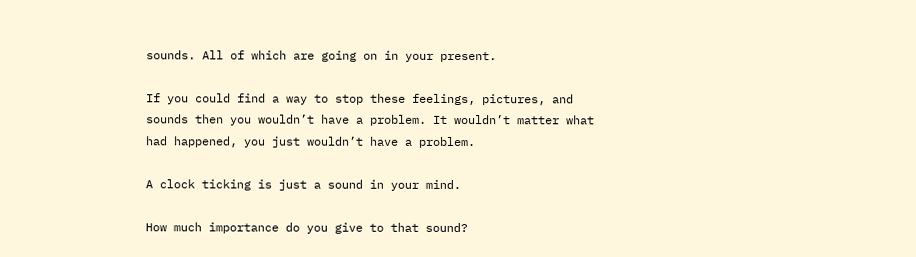sounds. All of which are going on in your present.

If you could find a way to stop these feelings, pictures, and sounds then you wouldn’t have a problem. It wouldn’t matter what had happened, you just wouldn’t have a problem.

A clock ticking is just a sound in your mind.

How much importance do you give to that sound?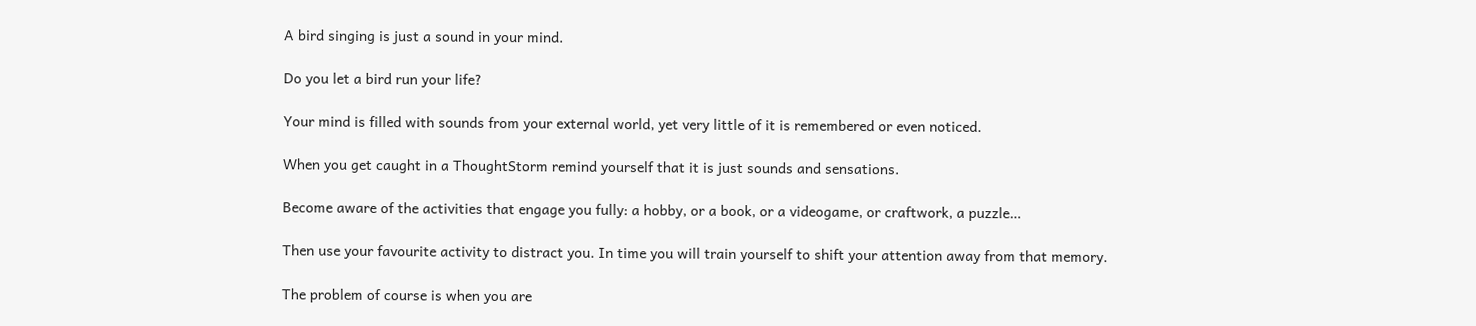A bird singing is just a sound in your mind.

Do you let a bird run your life?

Your mind is filled with sounds from your external world, yet very little of it is remembered or even noticed.

When you get caught in a ThoughtStorm remind yourself that it is just sounds and sensations.

Become aware of the activities that engage you fully: a hobby, or a book, or a videogame, or craftwork, a puzzle…

Then use your favourite activity to distract you. In time you will train yourself to shift your attention away from that memory.

The problem of course is when you are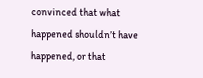convinced that what happened shouldn’t have happened, or that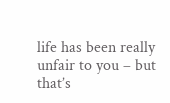life has been really unfair to you – but that’s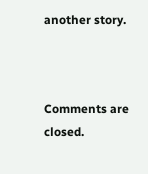another story.



Comments are closed.